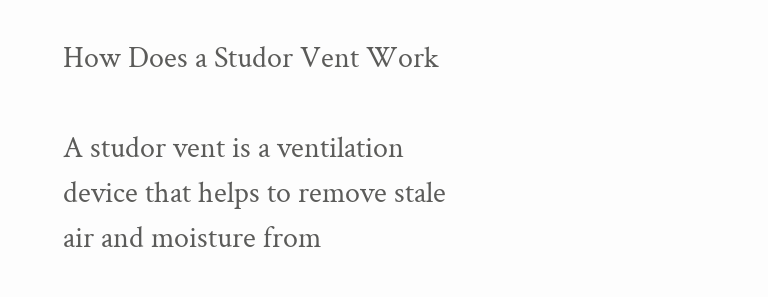How Does a Studor Vent Work

A studor vent is a ventilation device that helps to remove stale air and moisture from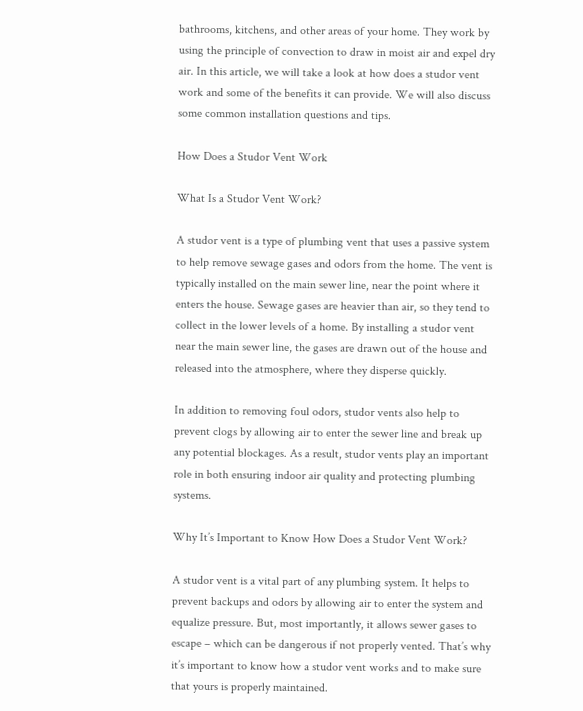bathrooms, kitchens, and other areas of your home. They work by using the principle of convection to draw in moist air and expel dry air. In this article, we will take a look at how does a studor vent work and some of the benefits it can provide. We will also discuss some common installation questions and tips.

How Does a Studor Vent Work

What Is a Studor Vent Work?

A studor vent is a type of plumbing vent that uses a passive system to help remove sewage gases and odors from the home. The vent is typically installed on the main sewer line, near the point where it enters the house. Sewage gases are heavier than air, so they tend to collect in the lower levels of a home. By installing a studor vent near the main sewer line, the gases are drawn out of the house and released into the atmosphere, where they disperse quickly.

In addition to removing foul odors, studor vents also help to prevent clogs by allowing air to enter the sewer line and break up any potential blockages. As a result, studor vents play an important role in both ensuring indoor air quality and protecting plumbing systems.

Why It’s Important to Know How Does a Studor Vent Work?

A studor vent is a vital part of any plumbing system. It helps to prevent backups and odors by allowing air to enter the system and equalize pressure. But, most importantly, it allows sewer gases to escape – which can be dangerous if not properly vented. That’s why it’s important to know how a studor vent works and to make sure that yours is properly maintained.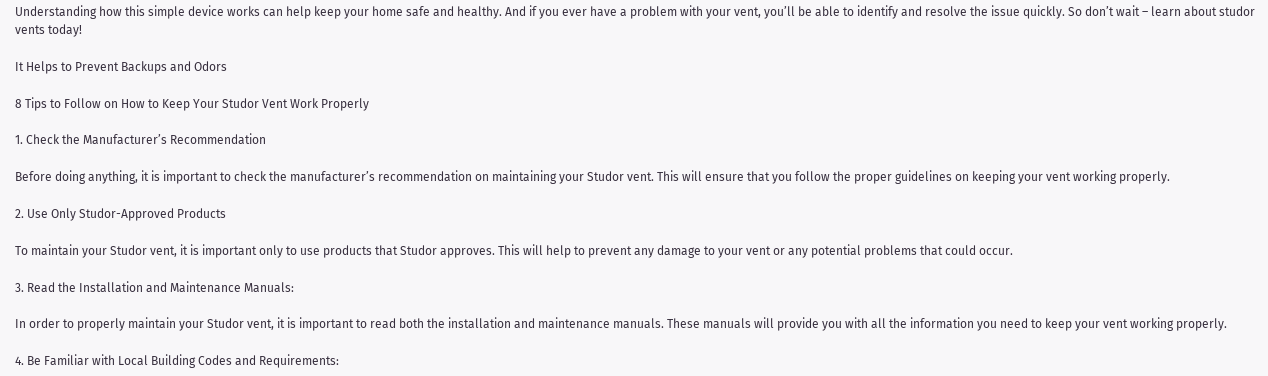Understanding how this simple device works can help keep your home safe and healthy. And if you ever have a problem with your vent, you’ll be able to identify and resolve the issue quickly. So don’t wait – learn about studor vents today!

It Helps to Prevent Backups and Odors

8 Tips to Follow on How to Keep Your Studor Vent Work Properly

1. Check the Manufacturer’s Recommendation

Before doing anything, it is important to check the manufacturer’s recommendation on maintaining your Studor vent. This will ensure that you follow the proper guidelines on keeping your vent working properly.

2. Use Only Studor-Approved Products

To maintain your Studor vent, it is important only to use products that Studor approves. This will help to prevent any damage to your vent or any potential problems that could occur.

3. Read the Installation and Maintenance Manuals:

In order to properly maintain your Studor vent, it is important to read both the installation and maintenance manuals. These manuals will provide you with all the information you need to keep your vent working properly.

4. Be Familiar with Local Building Codes and Requirements: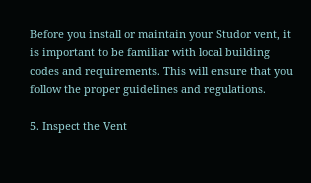Before you install or maintain your Studor vent, it is important to be familiar with local building codes and requirements. This will ensure that you follow the proper guidelines and regulations.

5. Inspect the Vent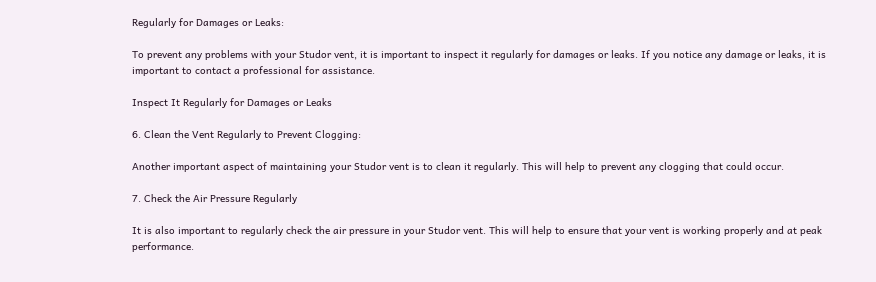Regularly for Damages or Leaks:

To prevent any problems with your Studor vent, it is important to inspect it regularly for damages or leaks. If you notice any damage or leaks, it is important to contact a professional for assistance.

Inspect It Regularly for Damages or Leaks

6. Clean the Vent Regularly to Prevent Clogging:

Another important aspect of maintaining your Studor vent is to clean it regularly. This will help to prevent any clogging that could occur.

7. Check the Air Pressure Regularly

It is also important to regularly check the air pressure in your Studor vent. This will help to ensure that your vent is working properly and at peak performance.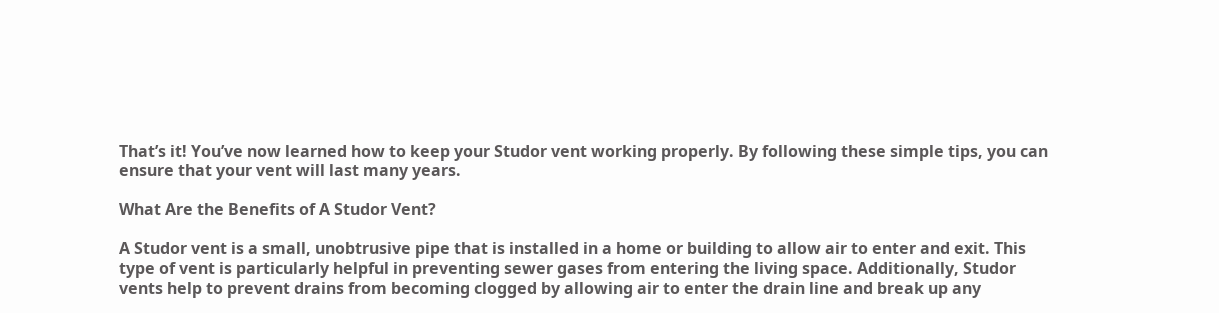That’s it! You’ve now learned how to keep your Studor vent working properly. By following these simple tips, you can ensure that your vent will last many years.

What Are the Benefits of A Studor Vent?

A Studor vent is a small, unobtrusive pipe that is installed in a home or building to allow air to enter and exit. This type of vent is particularly helpful in preventing sewer gases from entering the living space. Additionally, Studor vents help to prevent drains from becoming clogged by allowing air to enter the drain line and break up any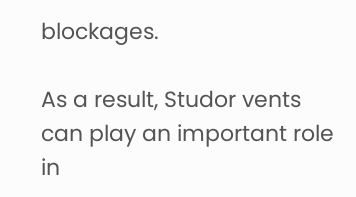blockages.

As a result, Studor vents can play an important role in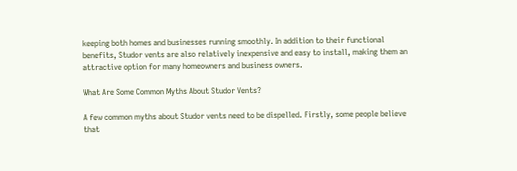keeping both homes and businesses running smoothly. In addition to their functional benefits, Studor vents are also relatively inexpensive and easy to install, making them an attractive option for many homeowners and business owners.

What Are Some Common Myths About Studor Vents?

A few common myths about Studor vents need to be dispelled. Firstly, some people believe that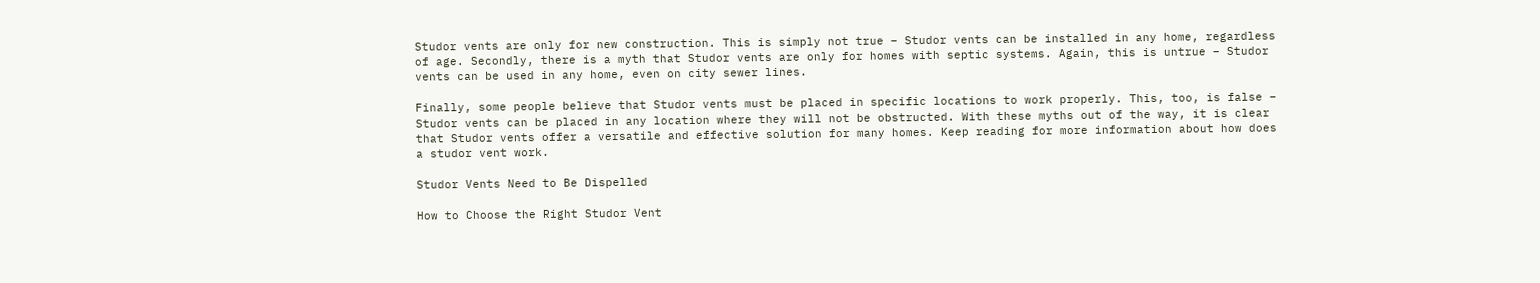Studor vents are only for new construction. This is simply not true – Studor vents can be installed in any home, regardless of age. Secondly, there is a myth that Studor vents are only for homes with septic systems. Again, this is untrue – Studor vents can be used in any home, even on city sewer lines.

Finally, some people believe that Studor vents must be placed in specific locations to work properly. This, too, is false – Studor vents can be placed in any location where they will not be obstructed. With these myths out of the way, it is clear that Studor vents offer a versatile and effective solution for many homes. Keep reading for more information about how does a studor vent work.

Studor Vents Need to Be Dispelled

How to Choose the Right Studor Vent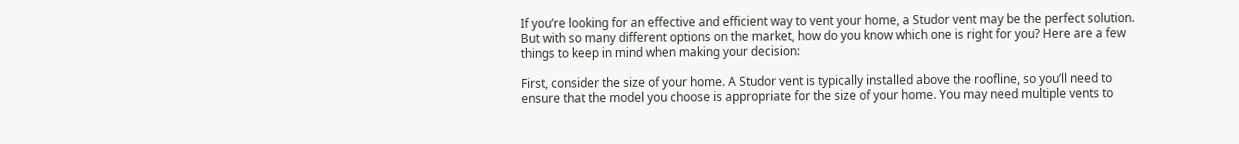If you’re looking for an effective and efficient way to vent your home, a Studor vent may be the perfect solution. But with so many different options on the market, how do you know which one is right for you? Here are a few things to keep in mind when making your decision:

First, consider the size of your home. A Studor vent is typically installed above the roofline, so you’ll need to ensure that the model you choose is appropriate for the size of your home. You may need multiple vents to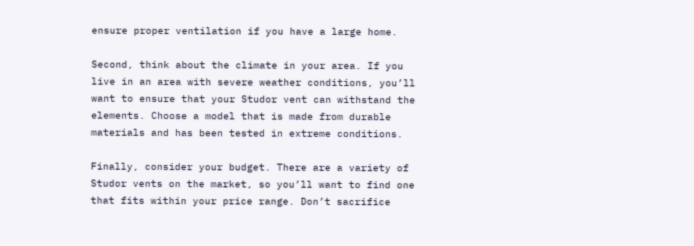ensure proper ventilation if you have a large home.

Second, think about the climate in your area. If you live in an area with severe weather conditions, you’ll want to ensure that your Studor vent can withstand the elements. Choose a model that is made from durable materials and has been tested in extreme conditions.

Finally, consider your budget. There are a variety of Studor vents on the market, so you’ll want to find one that fits within your price range. Don’t sacrifice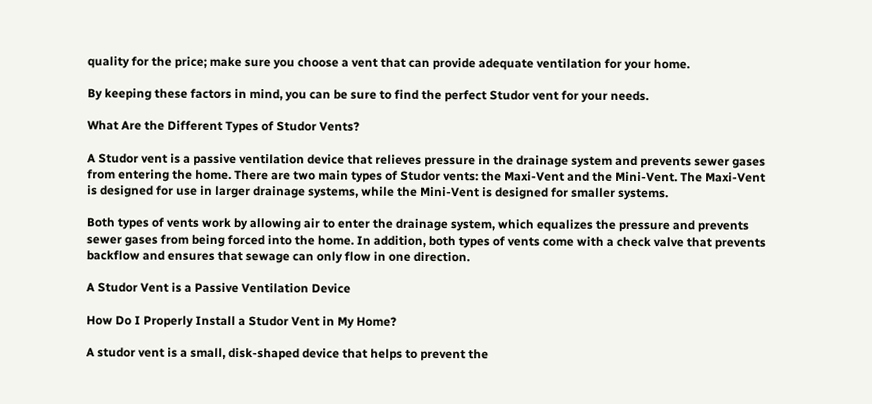quality for the price; make sure you choose a vent that can provide adequate ventilation for your home.

By keeping these factors in mind, you can be sure to find the perfect Studor vent for your needs.

What Are the Different Types of Studor Vents?

A Studor vent is a passive ventilation device that relieves pressure in the drainage system and prevents sewer gases from entering the home. There are two main types of Studor vents: the Maxi-Vent and the Mini-Vent. The Maxi-Vent is designed for use in larger drainage systems, while the Mini-Vent is designed for smaller systems.

Both types of vents work by allowing air to enter the drainage system, which equalizes the pressure and prevents sewer gases from being forced into the home. In addition, both types of vents come with a check valve that prevents backflow and ensures that sewage can only flow in one direction.

A Studor Vent is a Passive Ventilation Device

How Do I Properly Install a Studor Vent in My Home?

A studor vent is a small, disk-shaped device that helps to prevent the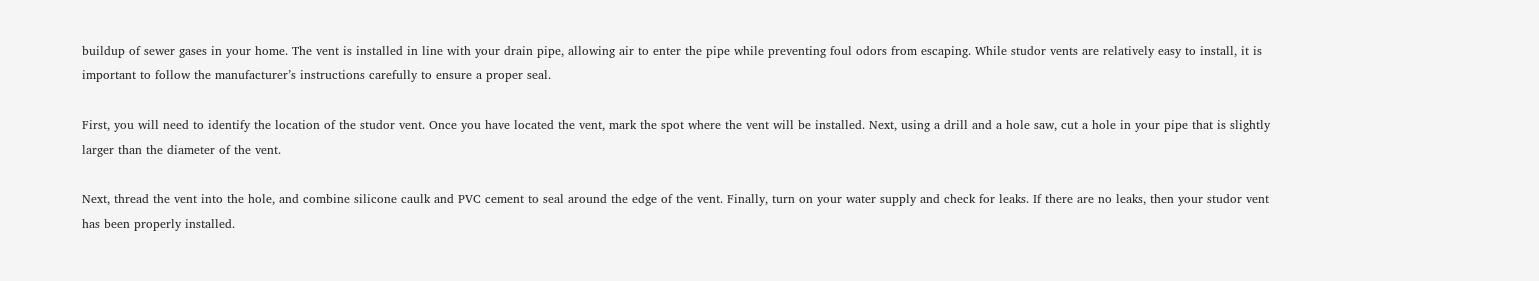buildup of sewer gases in your home. The vent is installed in line with your drain pipe, allowing air to enter the pipe while preventing foul odors from escaping. While studor vents are relatively easy to install, it is important to follow the manufacturer’s instructions carefully to ensure a proper seal.

First, you will need to identify the location of the studor vent. Once you have located the vent, mark the spot where the vent will be installed. Next, using a drill and a hole saw, cut a hole in your pipe that is slightly larger than the diameter of the vent.

Next, thread the vent into the hole, and combine silicone caulk and PVC cement to seal around the edge of the vent. Finally, turn on your water supply and check for leaks. If there are no leaks, then your studor vent has been properly installed.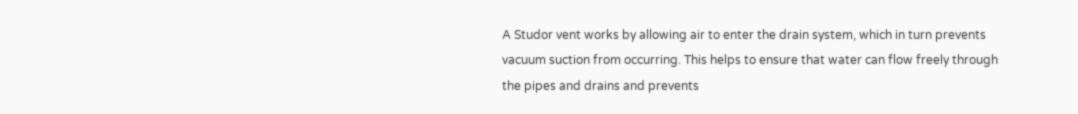A Studor vent works by allowing air to enter the drain system, which in turn prevents vacuum suction from occurring. This helps to ensure that water can flow freely through the pipes and drains and prevents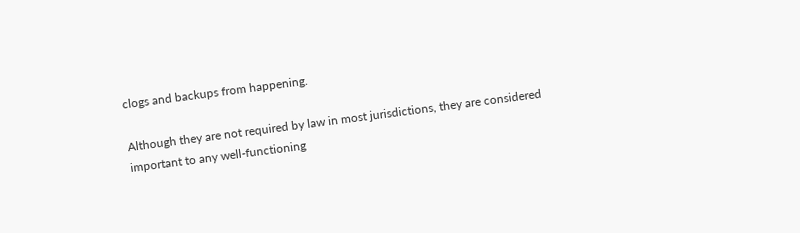clogs and backups from happening.

Although they are not required by law in most jurisdictions, they are considered important to any well-functioning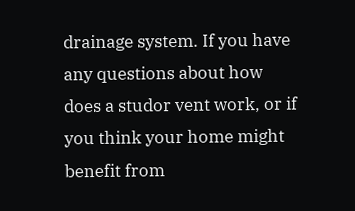drainage system. If you have any questions about how does a studor vent work, or if you think your home might benefit from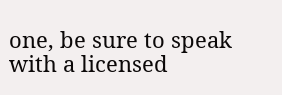one, be sure to speak with a licensed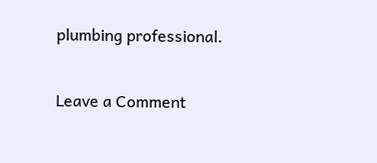plumbing professional.

Leave a Comment